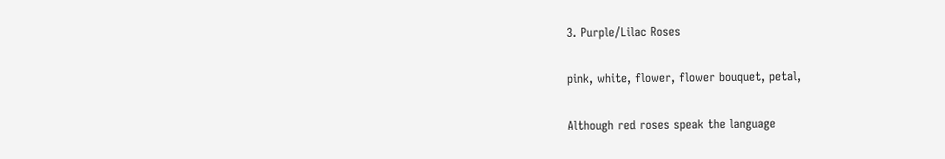3. Purple/Lilac Roses

pink, white, flower, flower bouquet, petal,

Although red roses speak the language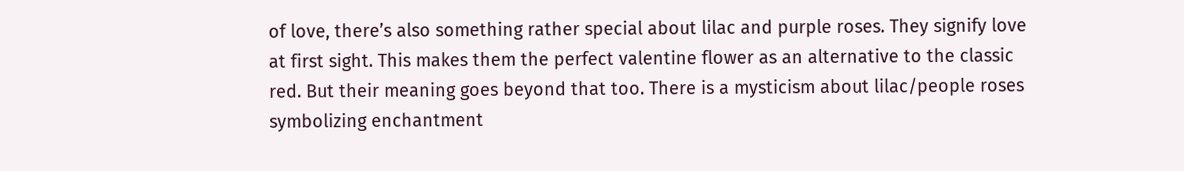of love, there’s also something rather special about lilac and purple roses. They signify love at first sight. This makes them the perfect valentine flower as an alternative to the classic red. But their meaning goes beyond that too. There is a mysticism about lilac/people roses symbolizing enchantment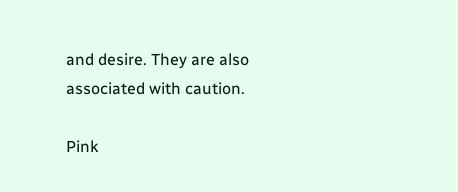and desire. They are also associated with caution.

Pink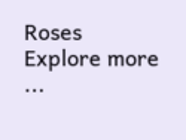Roses
Explore more ...